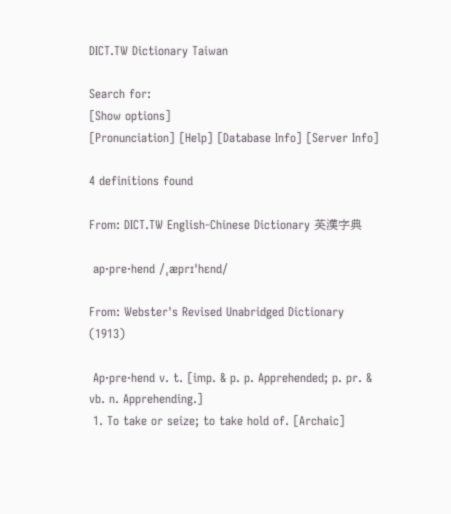DICT.TW Dictionary Taiwan

Search for:
[Show options]
[Pronunciation] [Help] [Database Info] [Server Info]

4 definitions found

From: DICT.TW English-Chinese Dictionary 英漢字典

 ap·pre·hend /ˌæprɪˈhɛnd/

From: Webster's Revised Unabridged Dictionary (1913)

 Ap·pre·hend v. t. [imp. & p. p. Apprehended; p. pr. & vb. n. Apprehending.]
 1. To take or seize; to take hold of. [Archaic]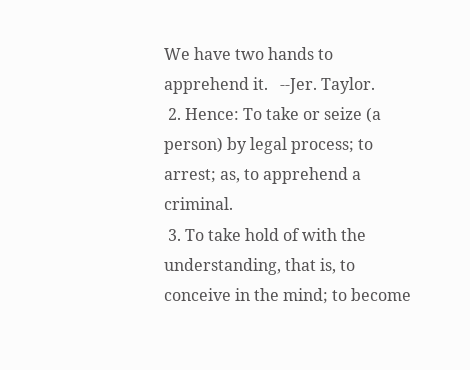We have two hands to apprehend it.   --Jer. Taylor.
 2. Hence: To take or seize (a person) by legal process; to arrest; as, to apprehend a criminal.
 3. To take hold of with the understanding, that is, to conceive in the mind; to become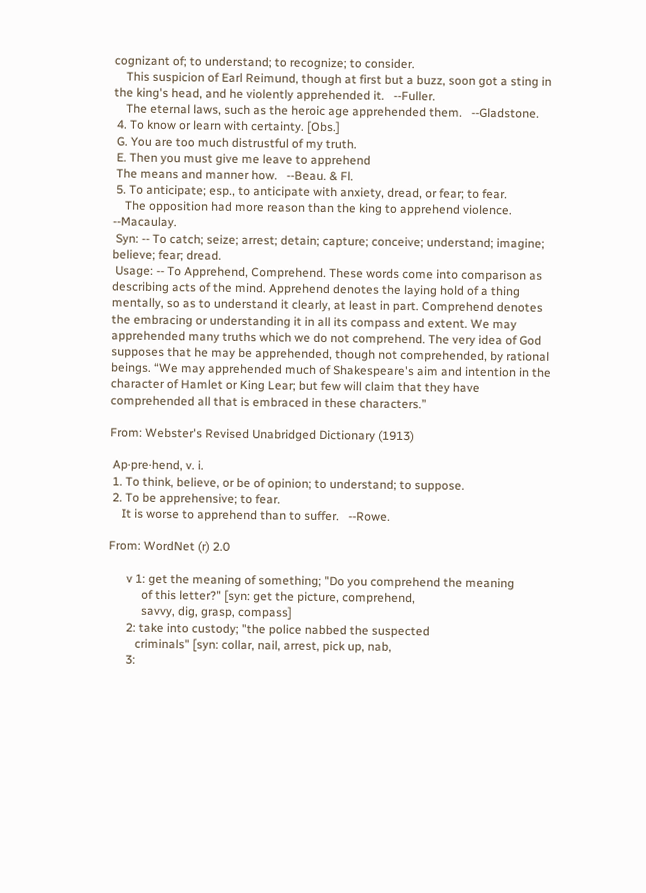cognizant of; to understand; to recognize; to consider.
    This suspicion of Earl Reimund, though at first but a buzz, soon got a sting in the king's head, and he violently apprehended it.   --Fuller.
    The eternal laws, such as the heroic age apprehended them.   --Gladstone.
 4. To know or learn with certainty. [Obs.]
 G. You are too much distrustful of my truth.
 E. Then you must give me leave to apprehend
 The means and manner how.   --Beau. & Fl.
 5. To anticipate; esp., to anticipate with anxiety, dread, or fear; to fear.
    The opposition had more reason than the king to apprehend violence.   --Macaulay.
 Syn: -- To catch; seize; arrest; detain; capture; conceive; understand; imagine; believe; fear; dread.
 Usage: -- To Apprehend, Comprehend. These words come into comparison as describing acts of the mind. Apprehend denotes the laying hold of a thing mentally, so as to understand it clearly, at least in part. Comprehend denotes the embracing or understanding it in all its compass and extent. We may apprehended many truths which we do not comprehend. The very idea of God supposes that he may be apprehended, though not comprehended, by rational beings. “We may apprehended much of Shakespeare's aim and intention in the character of Hamlet or King Lear; but few will claim that they have comprehended all that is embraced in these characters.”

From: Webster's Revised Unabridged Dictionary (1913)

 Ap·pre·hend, v. i.
 1. To think, believe, or be of opinion; to understand; to suppose.
 2. To be apprehensive; to fear.
    It is worse to apprehend than to suffer.   --Rowe.

From: WordNet (r) 2.0

      v 1: get the meaning of something; "Do you comprehend the meaning
           of this letter?" [syn: get the picture, comprehend,
           savvy, dig, grasp, compass]
      2: take into custody; "the police nabbed the suspected
         criminals" [syn: collar, nail, arrest, pick up, nab,
      3: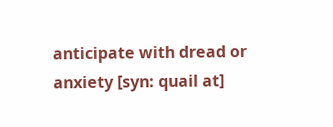anticipate with dread or anxiety [syn: quail at]